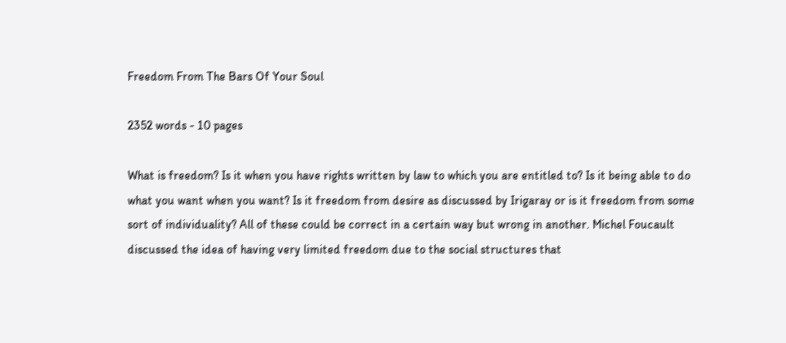Freedom From The Bars Of Your Soul

2352 words - 10 pages

What is freedom? Is it when you have rights written by law to which you are entitled to? Is it being able to do what you want when you want? Is it freedom from desire as discussed by Irigaray or is it freedom from some sort of individuality? All of these could be correct in a certain way but wrong in another. Michel Foucault discussed the idea of having very limited freedom due to the social structures that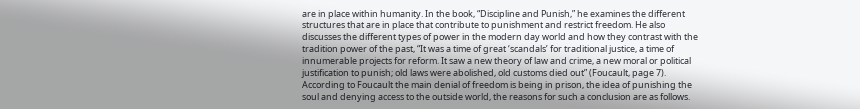are in place within humanity. In the book, “Discipline and Punish,” he examines the different structures that are in place that contribute to punishment and restrict freedom. He also discusses the different types of power in the modern day world and how they contrast with the tradition power of the past, “It was a time of great ‘scandals’ for traditional justice, a time of innumerable projects for reform. It saw a new theory of law and crime, a new moral or political justification to punish; old laws were abolished, old customs died out” (Foucault, page 7). According to Foucault the main denial of freedom is being in prison, the idea of punishing the soul and denying access to the outside world, the reasons for such a conclusion are as follows.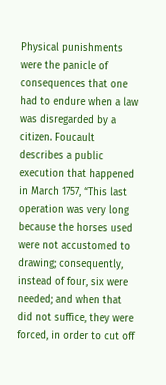Physical punishments were the panicle of consequences that one had to endure when a law was disregarded by a citizen. Foucault describes a public execution that happened in March 1757, “This last operation was very long because the horses used were not accustomed to drawing; consequently, instead of four, six were needed; and when that did not suffice, they were forced, in order to cut off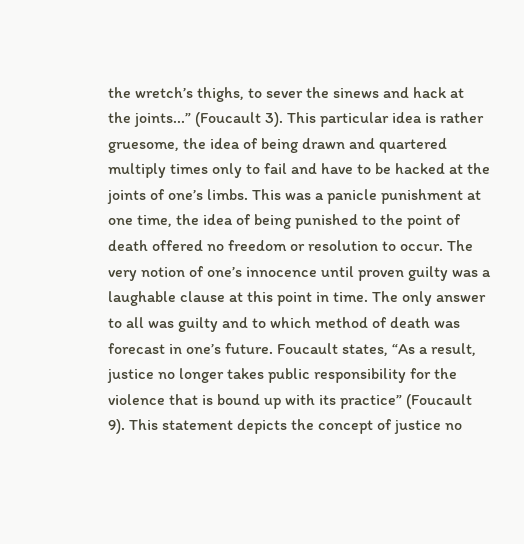the wretch’s thighs, to sever the sinews and hack at the joints...” (Foucault 3). This particular idea is rather gruesome, the idea of being drawn and quartered multiply times only to fail and have to be hacked at the joints of one’s limbs. This was a panicle punishment at one time, the idea of being punished to the point of death offered no freedom or resolution to occur. The very notion of one’s innocence until proven guilty was a laughable clause at this point in time. The only answer to all was guilty and to which method of death was forecast in one’s future. Foucault states, “As a result, justice no longer takes public responsibility for the violence that is bound up with its practice” (Foucault 9). This statement depicts the concept of justice no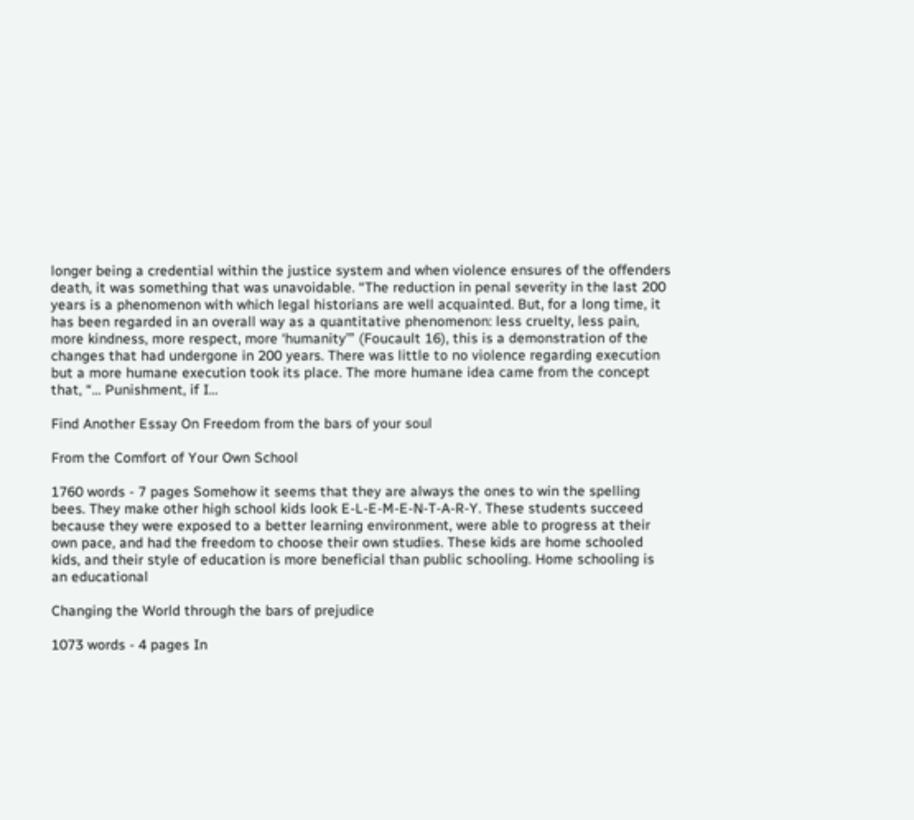longer being a credential within the justice system and when violence ensures of the offenders death, it was something that was unavoidable. “The reduction in penal severity in the last 200 years is a phenomenon with which legal historians are well acquainted. But, for a long time, it has been regarded in an overall way as a quantitative phenomenon: less cruelty, less pain, more kindness, more respect, more ‘humanity’” (Foucault 16), this is a demonstration of the changes that had undergone in 200 years. There was little to no violence regarding execution but a more humane execution took its place. The more humane idea came from the concept that, “... Punishment, if I...

Find Another Essay On Freedom from the bars of your soul

From the Comfort of Your Own School

1760 words - 7 pages Somehow it seems that they are always the ones to win the spelling bees. They make other high school kids look E-L-E-M-E-N-T-A-R-Y. These students succeed because they were exposed to a better learning environment, were able to progress at their own pace, and had the freedom to choose their own studies. These kids are home schooled kids, and their style of education is more beneficial than public schooling. Home schooling is an educational

Changing the World through the bars of prejudice

1073 words - 4 pages In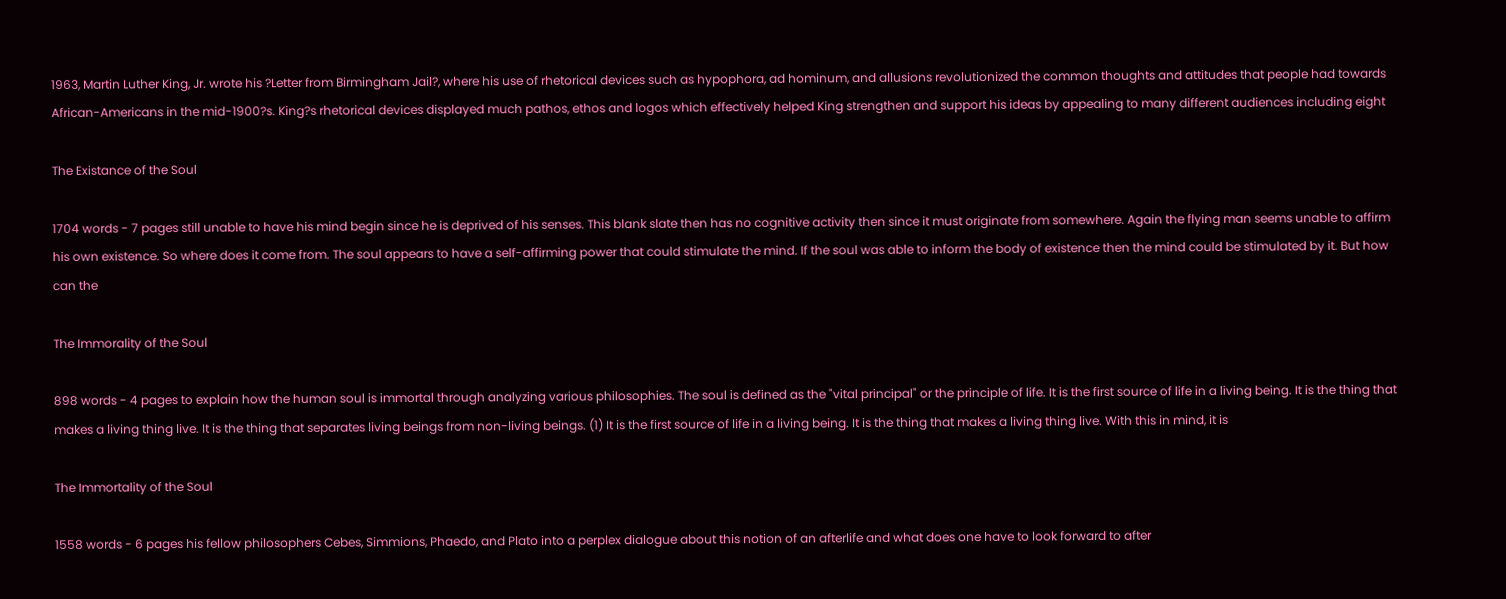1963, Martin Luther King, Jr. wrote his ?Letter from Birmingham Jail?, where his use of rhetorical devices such as hypophora, ad hominum, and allusions revolutionized the common thoughts and attitudes that people had towards African-Americans in the mid-1900?s. King?s rhetorical devices displayed much pathos, ethos and logos which effectively helped King strengthen and support his ideas by appealing to many different audiences including eight

The Existance of the Soul

1704 words - 7 pages still unable to have his mind begin since he is deprived of his senses. This blank slate then has no cognitive activity then since it must originate from somewhere. Again the flying man seems unable to affirm his own existence. So where does it come from. The soul appears to have a self-affirming power that could stimulate the mind. If the soul was able to inform the body of existence then the mind could be stimulated by it. But how can the

The Immorality of the Soul

898 words - 4 pages to explain how the human soul is immortal through analyzing various philosophies. The soul is defined as the "vital principal" or the principle of life. It is the first source of life in a living being. It is the thing that makes a living thing live. It is the thing that separates living beings from non-living beings. (1) It is the first source of life in a living being. It is the thing that makes a living thing live. With this in mind, it is

The Immortality of the Soul

1558 words - 6 pages his fellow philosophers Cebes, Simmions, Phaedo, and Plato into a perplex dialogue about this notion of an afterlife and what does one have to look forward to after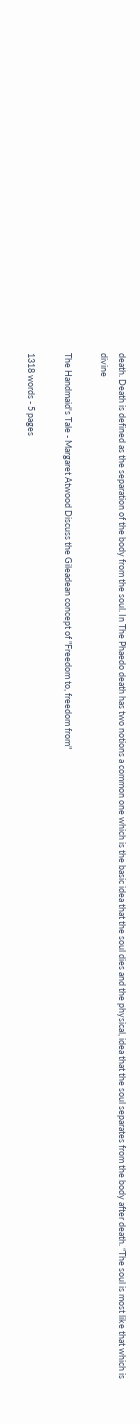death. Death is defined as the separation of the body from the soul. In The Phaedo death has two notions a common one which is the basic idea that the soul dies and the physical, idea that the soul separates from the body after death. “The soul is most like that which is divine

The Handmaid's Tale - Margaret Atwood Discuss the Gileadean concept of "Freedom to, freedom from"

1318 words - 5 pages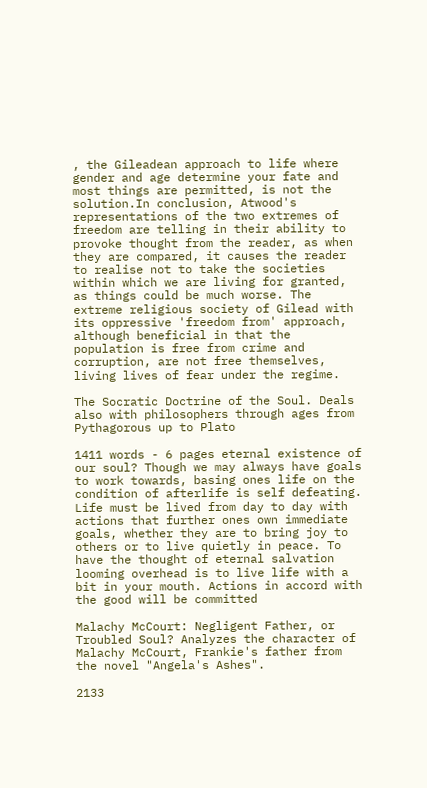, the Gileadean approach to life where gender and age determine your fate and most things are permitted, is not the solution.In conclusion, Atwood's representations of the two extremes of freedom are telling in their ability to provoke thought from the reader, as when they are compared, it causes the reader to realise not to take the societies within which we are living for granted, as things could be much worse. The extreme religious society of Gilead with its oppressive 'freedom from' approach, although beneficial in that the population is free from crime and corruption, are not free themselves, living lives of fear under the regime.

The Socratic Doctrine of the Soul. Deals also with philosophers through ages from Pythagorous up to Plato

1411 words - 6 pages eternal existence of our soul? Though we may always have goals to work towards, basing ones life on the condition of afterlife is self defeating. Life must be lived from day to day with actions that further ones own immediate goals, whether they are to bring joy to others or to live quietly in peace. To have the thought of eternal salvation looming overhead is to live life with a bit in your mouth. Actions in accord with the good will be committed

Malachy McCourt: Negligent Father, or Troubled Soul? Analyzes the character of Malachy McCourt, Frankie's father from the novel "Angela's Ashes".

2133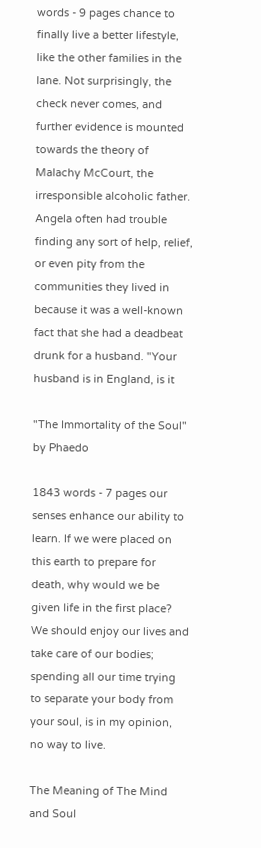words - 9 pages chance to finally live a better lifestyle, like the other families in the lane. Not surprisingly, the check never comes, and further evidence is mounted towards the theory of Malachy McCourt, the irresponsible alcoholic father. Angela often had trouble finding any sort of help, relief, or even pity from the communities they lived in because it was a well-known fact that she had a deadbeat drunk for a husband. "Your husband is in England, is it

"The Immortality of the Soul" by Phaedo

1843 words - 7 pages our senses enhance our ability to learn. If we were placed on this earth to prepare for death, why would we be given life in the first place? We should enjoy our lives and take care of our bodies; spending all our time trying to separate your body from your soul, is in my opinion, no way to live.

The Meaning of The Mind and Soul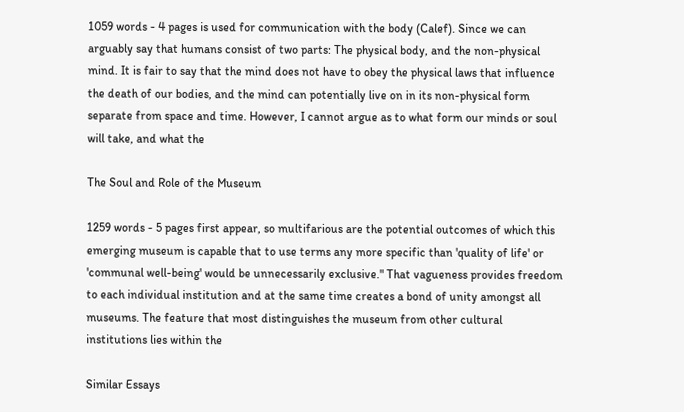1059 words - 4 pages is used for communication with the body (Calef). Since we can arguably say that humans consist of two parts: The physical body, and the non-physical mind. It is fair to say that the mind does not have to obey the physical laws that influence the death of our bodies, and the mind can potentially live on in its non-physical form separate from space and time. However, I cannot argue as to what form our minds or soul will take, and what the

The Soul and Role of the Museum

1259 words - 5 pages first appear, so multifarious are the potential outcomes of which this emerging museum is capable that to use terms any more specific than 'quality of life' or 'communal well-being' would be unnecessarily exclusive." That vagueness provides freedom to each individual institution and at the same time creates a bond of unity amongst all museums. The feature that most distinguishes the museum from other cultural institutions lies within the

Similar Essays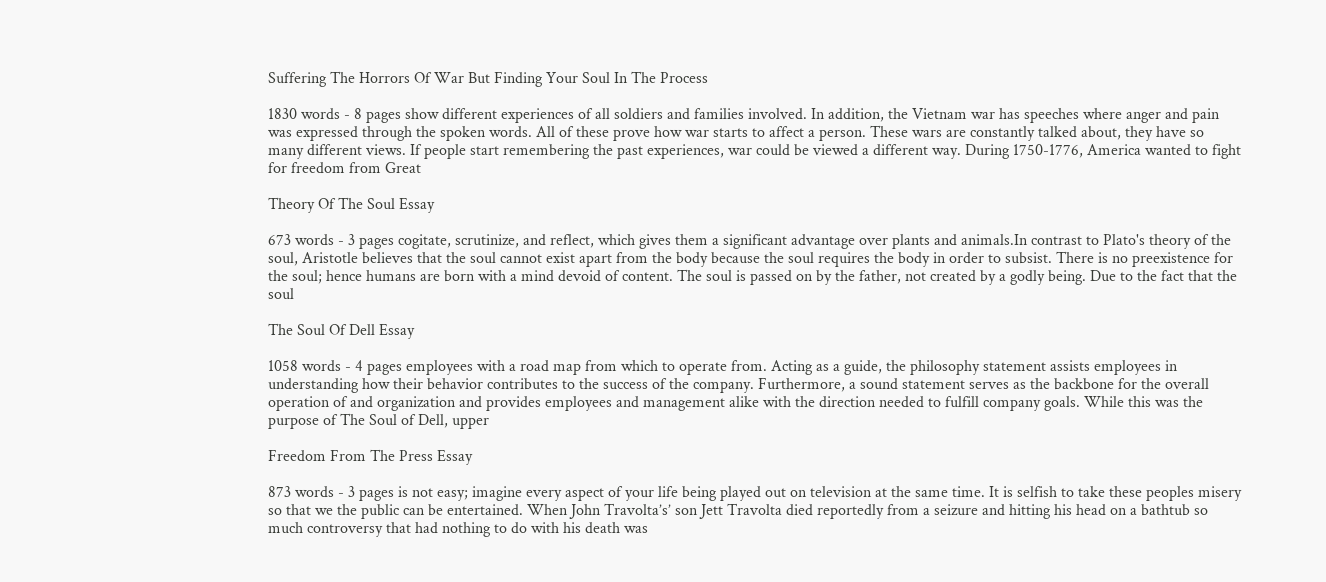Suffering The Horrors Of War But Finding Your Soul In The Process

1830 words - 8 pages show different experiences of all soldiers and families involved. In addition, the Vietnam war has speeches where anger and pain was expressed through the spoken words. All of these prove how war starts to affect a person. These wars are constantly talked about, they have so many different views. If people start remembering the past experiences, war could be viewed a different way. During 1750-1776, America wanted to fight for freedom from Great

Theory Of The Soul Essay

673 words - 3 pages cogitate, scrutinize, and reflect, which gives them a significant advantage over plants and animals.In contrast to Plato's theory of the soul, Aristotle believes that the soul cannot exist apart from the body because the soul requires the body in order to subsist. There is no preexistence for the soul; hence humans are born with a mind devoid of content. The soul is passed on by the father, not created by a godly being. Due to the fact that the soul

The Soul Of Dell Essay

1058 words - 4 pages employees with a road map from which to operate from. Acting as a guide, the philosophy statement assists employees in understanding how their behavior contributes to the success of the company. Furthermore, a sound statement serves as the backbone for the overall operation of and organization and provides employees and management alike with the direction needed to fulfill company goals. While this was the purpose of The Soul of Dell, upper

Freedom From The Press Essay

873 words - 3 pages is not easy; imagine every aspect of your life being played out on television at the same time. It is selfish to take these peoples misery so that we the public can be entertained. When John Travolta’s’ son Jett Travolta died reportedly from a seizure and hitting his head on a bathtub so much controversy that had nothing to do with his death was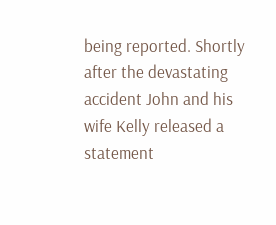being reported. Shortly after the devastating accident John and his wife Kelly released a statement